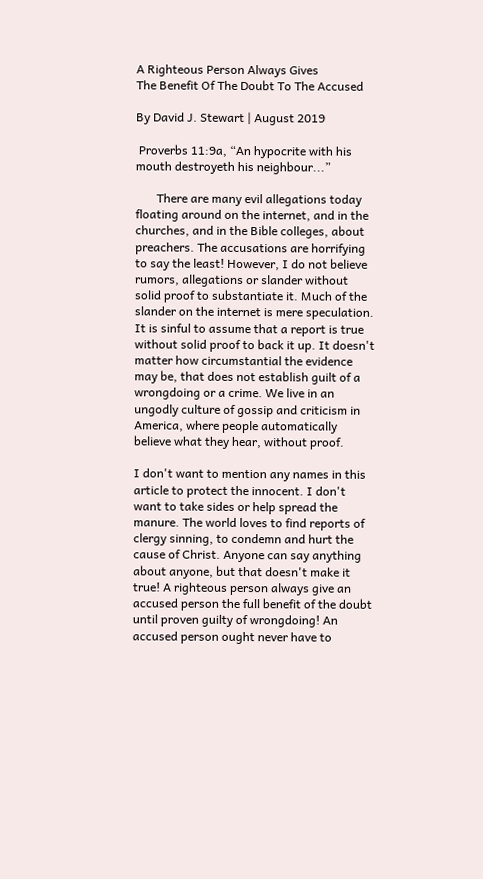A Righteous Person Always Gives
The Benefit Of The Doubt To The Accused

By David J. Stewart | August 2019

 Proverbs 11:9a, “An hypocrite with his mouth destroyeth his neighbour...”

       There are many evil allegations today floating around on the internet, and in the churches, and in the Bible colleges, about preachers. The accusations are horrifying to say the least! However, I do not believe rumors, allegations or slander without solid proof to substantiate it. Much of the slander on the internet is mere speculation. It is sinful to assume that a report is true without solid proof to back it up. It doesn't matter how circumstantial the evidence may be, that does not establish guilt of a wrongdoing or a crime. We live in an ungodly culture of gossip and criticism in America, where people automatically believe what they hear, without proof.

I don't want to mention any names in this article to protect the innocent. I don't want to take sides or help spread the manure. The world loves to find reports of clergy sinning, to condemn and hurt the cause of Christ. Anyone can say anything about anyone, but that doesn't make it true! A righteous person always give an accused person the full benefit of the doubt until proven guilty of wrongdoing! An accused person ought never have to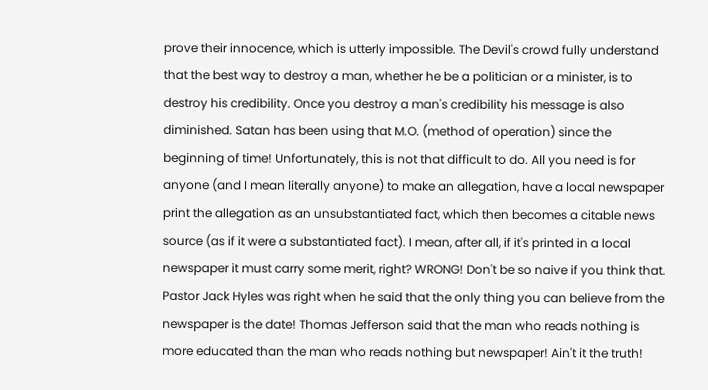prove their innocence, which is utterly impossible. The Devil's crowd fully understand that the best way to destroy a man, whether he be a politician or a minister, is to destroy his credibility. Once you destroy a man's credibility his message is also diminished. Satan has been using that M.O. (method of operation) since the beginning of time! Unfortunately, this is not that difficult to do. All you need is for anyone (and I mean literally anyone) to make an allegation, have a local newspaper print the allegation as an unsubstantiated fact, which then becomes a citable news source (as if it were a substantiated fact). I mean, after all, if it's printed in a local newspaper it must carry some merit, right? WRONG! Don't be so naive if you think that. Pastor Jack Hyles was right when he said that the only thing you can believe from the newspaper is the date! Thomas Jefferson said that the man who reads nothing is more educated than the man who reads nothing but newspaper! Ain't it the truth!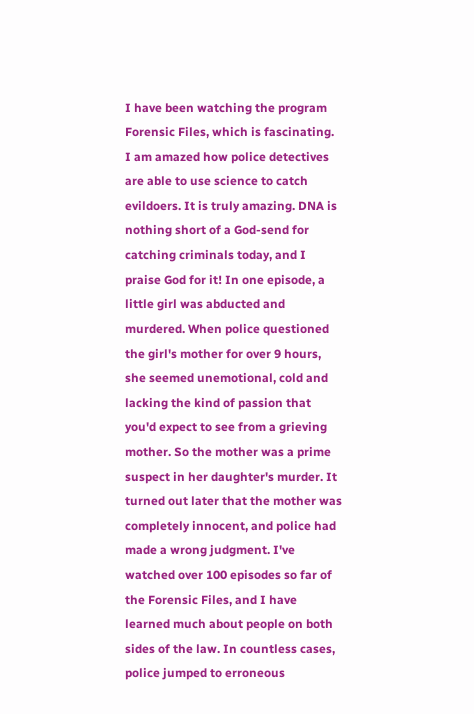I have been watching the program Forensic Files, which is fascinating. I am amazed how police detectives are able to use science to catch evildoers. It is truly amazing. DNA is nothing short of a God-send for catching criminals today, and I praise God for it! In one episode, a little girl was abducted and murdered. When police questioned the girl's mother for over 9 hours, she seemed unemotional, cold and lacking the kind of passion that you'd expect to see from a grieving mother. So the mother was a prime suspect in her daughter's murder. It turned out later that the mother was completely innocent, and police had made a wrong judgment. I've watched over 100 episodes so far of the Forensic Files, and I have learned much about people on both sides of the law. In countless cases, police jumped to erroneous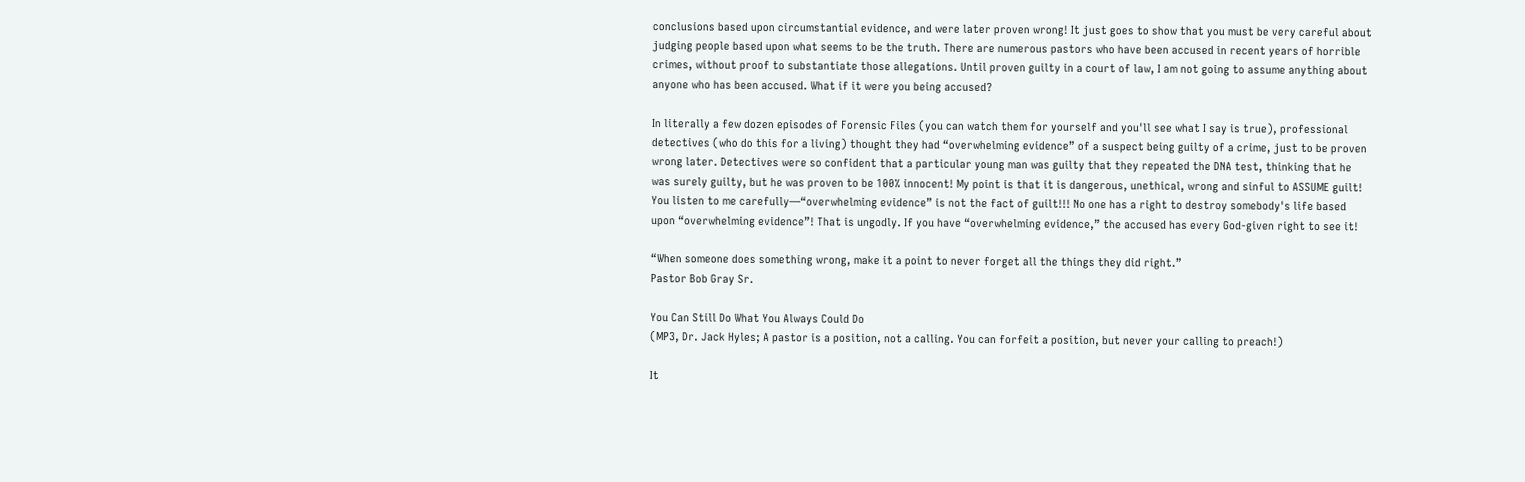conclusions based upon circumstantial evidence, and were later proven wrong! It just goes to show that you must be very careful about judging people based upon what seems to be the truth. There are numerous pastors who have been accused in recent years of horrible crimes, without proof to substantiate those allegations. Until proven guilty in a court of law, I am not going to assume anything about anyone who has been accused. What if it were you being accused?

In literally a few dozen episodes of Forensic Files (you can watch them for yourself and you'll see what I say is true), professional detectives (who do this for a living) thought they had “overwhelming evidence” of a suspect being guilty of a crime, just to be proven wrong later. Detectives were so confident that a particular young man was guilty that they repeated the DNA test, thinking that he was surely guilty, but he was proven to be 100% innocent! My point is that it is dangerous, unethical, wrong and sinful to ASSUME guilt! You listen to me carefully—“overwhelming evidence” is not the fact of guilt!!! No one has a right to destroy somebody's life based upon “overwhelming evidence”! That is ungodly. If you have “overwhelming evidence,” the accused has every God-given right to see it!

“When someone does something wrong, make it a point to never forget all the things they did right.”
Pastor Bob Gray Sr.

You Can Still Do What You Always Could Do
(MP3, Dr. Jack Hyles; A pastor is a position, not a calling. You can forfeit a position, but never your calling to preach!)

It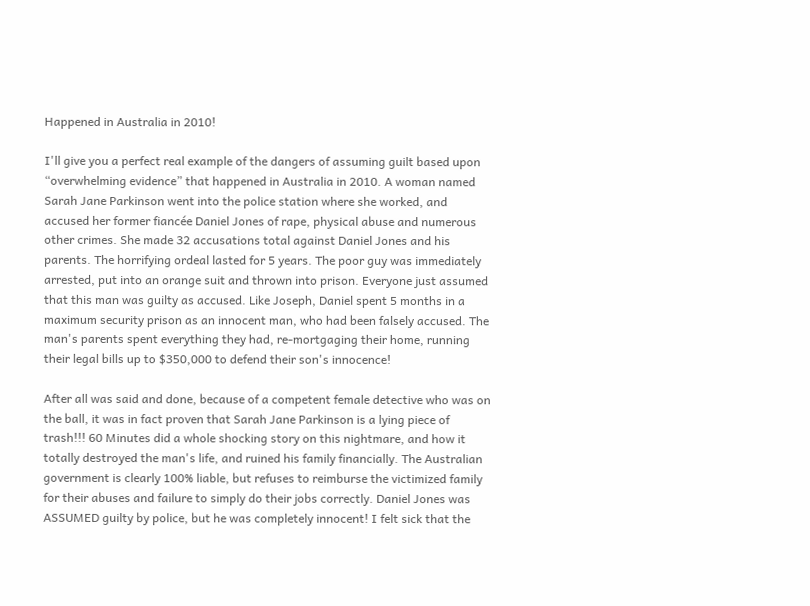Happened in Australia in 2010!

I'll give you a perfect real example of the dangers of assuming guilt based upon “overwhelming evidence” that happened in Australia in 2010. A woman named Sarah Jane Parkinson went into the police station where she worked, and accused her former fiancée Daniel Jones of rape, physical abuse and numerous other crimes. She made 32 accusations total against Daniel Jones and his parents. The horrifying ordeal lasted for 5 years. The poor guy was immediately arrested, put into an orange suit and thrown into prison. Everyone just assumed that this man was guilty as accused. Like Joseph, Daniel spent 5 months in a maximum security prison as an innocent man, who had been falsely accused. The man's parents spent everything they had, re-mortgaging their home, running their legal bills up to $350,000 to defend their son's innocence!

After all was said and done, because of a competent female detective who was on the ball, it was in fact proven that Sarah Jane Parkinson is a lying piece of trash!!! 60 Minutes did a whole shocking story on this nightmare, and how it totally destroyed the man's life, and ruined his family financially. The Australian government is clearly 100% liable, but refuses to reimburse the victimized family for their abuses and failure to simply do their jobs correctly. Daniel Jones was ASSUMED guilty by police, but he was completely innocent! I felt sick that the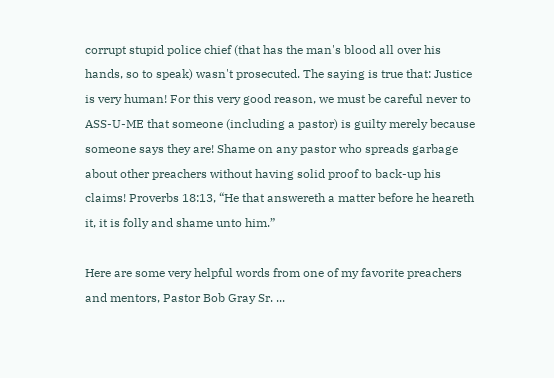corrupt stupid police chief (that has the man's blood all over his hands, so to speak) wasn't prosecuted. The saying is true that: Justice is very human! For this very good reason, we must be careful never to ASS-U-ME that someone (including a pastor) is guilty merely because someone says they are! Shame on any pastor who spreads garbage about other preachers without having solid proof to back-up his claims! Proverbs 18:13, “He that answereth a matter before he heareth it, it is folly and shame unto him.”

Here are some very helpful words from one of my favorite preachers and mentors, Pastor Bob Gray Sr. ...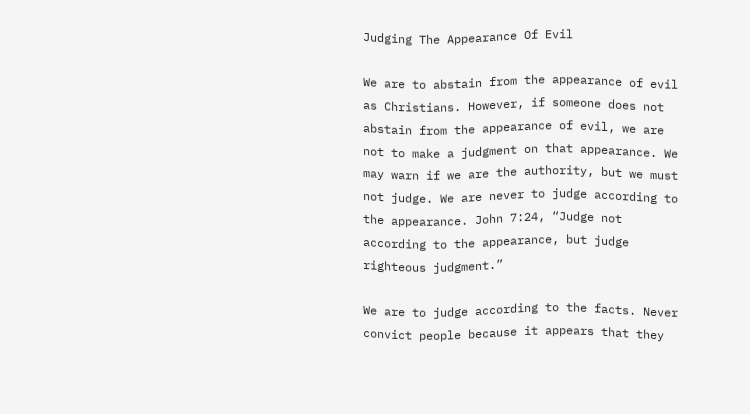Judging The Appearance Of Evil

We are to abstain from the appearance of evil as Christians. However, if someone does not abstain from the appearance of evil, we are not to make a judgment on that appearance. We may warn if we are the authority, but we must not judge. We are never to judge according to the appearance. John 7:24, “Judge not according to the appearance, but judge righteous judgment.”

We are to judge according to the facts. Never convict people because it appears that they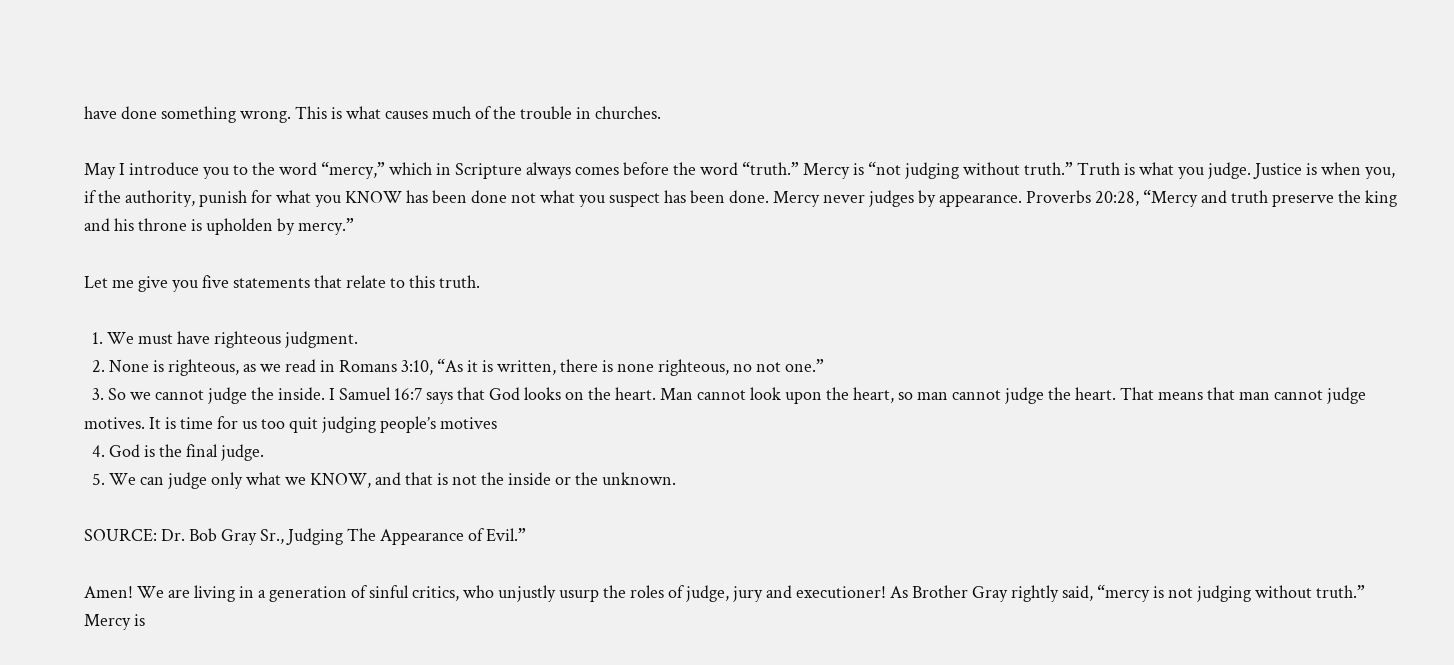have done something wrong. This is what causes much of the trouble in churches.

May I introduce you to the word “mercy,” which in Scripture always comes before the word “truth.” Mercy is “not judging without truth.” Truth is what you judge. Justice is when you, if the authority, punish for what you KNOW has been done not what you suspect has been done. Mercy never judges by appearance. Proverbs 20:28, “Mercy and truth preserve the king and his throne is upholden by mercy.”

Let me give you five statements that relate to this truth.

  1. We must have righteous judgment.
  2. None is righteous, as we read in Romans 3:10, “As it is written, there is none righteous, no not one.”
  3. So we cannot judge the inside. I Samuel 16:7 says that God looks on the heart. Man cannot look upon the heart, so man cannot judge the heart. That means that man cannot judge motives. It is time for us too quit judging people’s motives
  4. God is the final judge.
  5. We can judge only what we KNOW, and that is not the inside or the unknown.

SOURCE: Dr. Bob Gray Sr., Judging The Appearance of Evil.”

Amen! We are living in a generation of sinful critics, who unjustly usurp the roles of judge, jury and executioner! As Brother Gray rightly said, “mercy is not judging without truth.” Mercy is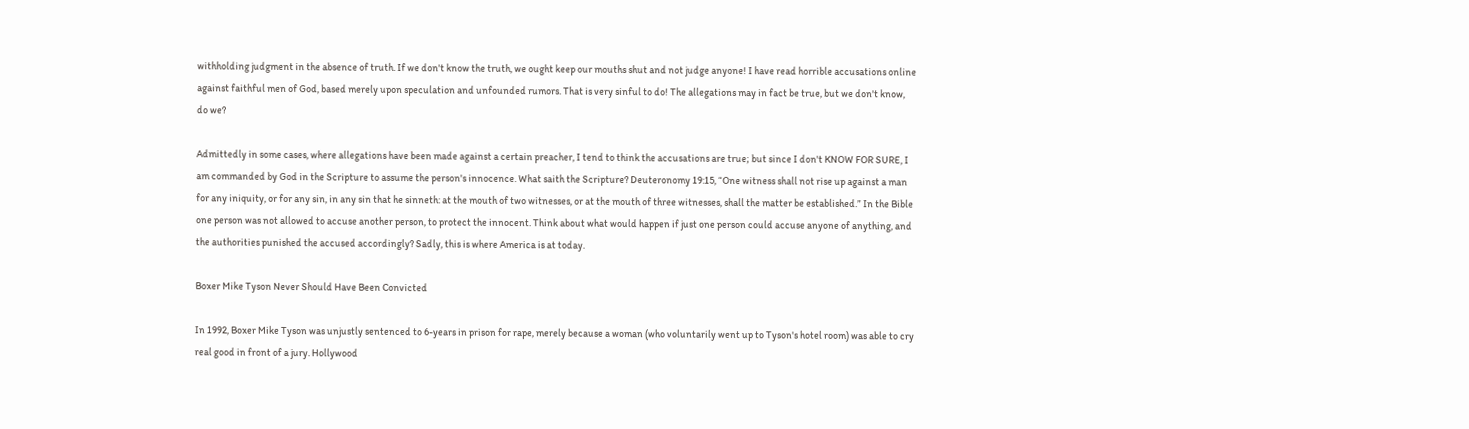withholding judgment in the absence of truth. If we don't know the truth, we ought keep our mouths shut and not judge anyone! I have read horrible accusations online against faithful men of God, based merely upon speculation and unfounded rumors. That is very sinful to do! The allegations may in fact be true, but we don't know, do we?

Admittedly in some cases, where allegations have been made against a certain preacher, I tend to think the accusations are true; but since I don't KNOW FOR SURE, I am commanded by God in the Scripture to assume the person's innocence. What saith the Scripture? Deuteronomy 19:15, “One witness shall not rise up against a man for any iniquity, or for any sin, in any sin that he sinneth: at the mouth of two witnesses, or at the mouth of three witnesses, shall the matter be established.” In the Bible one person was not allowed to accuse another person, to protect the innocent. Think about what would happen if just one person could accuse anyone of anything, and the authorities punished the accused accordingly? Sadly, this is where America is at today.

Boxer Mike Tyson Never Should Have Been Convicted

In 1992, Boxer Mike Tyson was unjustly sentenced to 6-years in prison for rape, merely because a woman (who voluntarily went up to Tyson's hotel room) was able to cry real good in front of a jury. Hollywood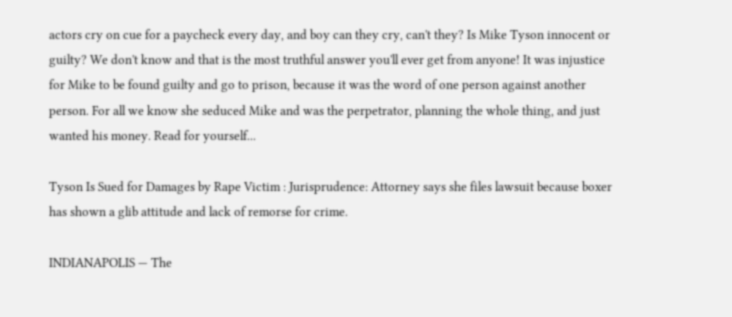actors cry on cue for a paycheck every day, and boy can they cry, can't they? Is Mike Tyson innocent or guilty? We don't know and that is the most truthful answer you'll ever get from anyone! It was injustice for Mike to be found guilty and go to prison, because it was the word of one person against another person. For all we know she seduced Mike and was the perpetrator, planning the whole thing, and just wanted his money. Read for yourself...

Tyson Is Sued for Damages by Rape Victim : Jurisprudence: Attorney says she files lawsuit because boxer has shown a glib attitude and lack of remorse for crime.

INDIANAPOLIS — The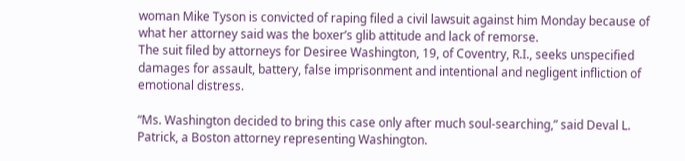woman Mike Tyson is convicted of raping filed a civil lawsuit against him Monday because of what her attorney said was the boxer’s glib attitude and lack of remorse.
The suit filed by attorneys for Desiree Washington, 19, of Coventry, R.I., seeks unspecified damages for assault, battery, false imprisonment and intentional and negligent infliction of emotional distress.

“Ms. Washington decided to bring this case only after much soul-searching,” said Deval L. Patrick, a Boston attorney representing Washington.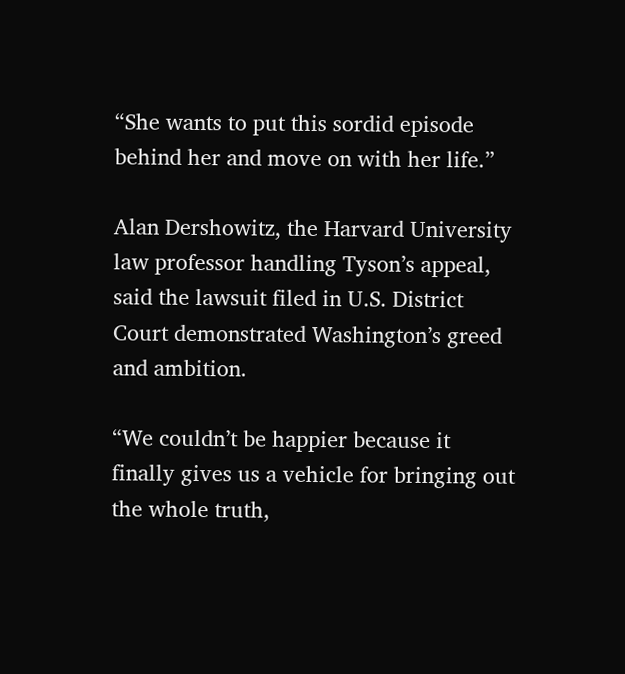“She wants to put this sordid episode behind her and move on with her life.”

Alan Dershowitz, the Harvard University law professor handling Tyson’s appeal, said the lawsuit filed in U.S. District Court demonstrated Washington’s greed and ambition.

“We couldn’t be happier because it finally gives us a vehicle for bringing out the whole truth,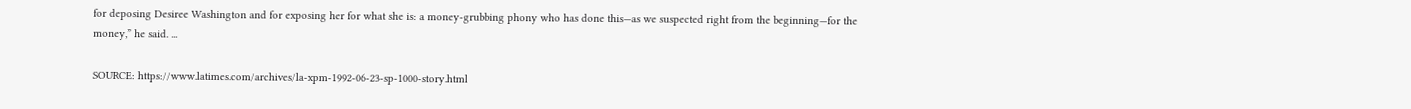for deposing Desiree Washington and for exposing her for what she is: a money-grubbing phony who has done this—as we suspected right from the beginning—for the money,” he said. ...

SOURCE: https://www.latimes.com/archives/la-xpm-1992-06-23-sp-1000-story.html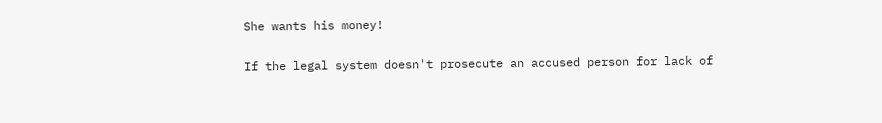She wants his money!

If the legal system doesn't prosecute an accused person for lack of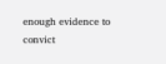enough evidence to convict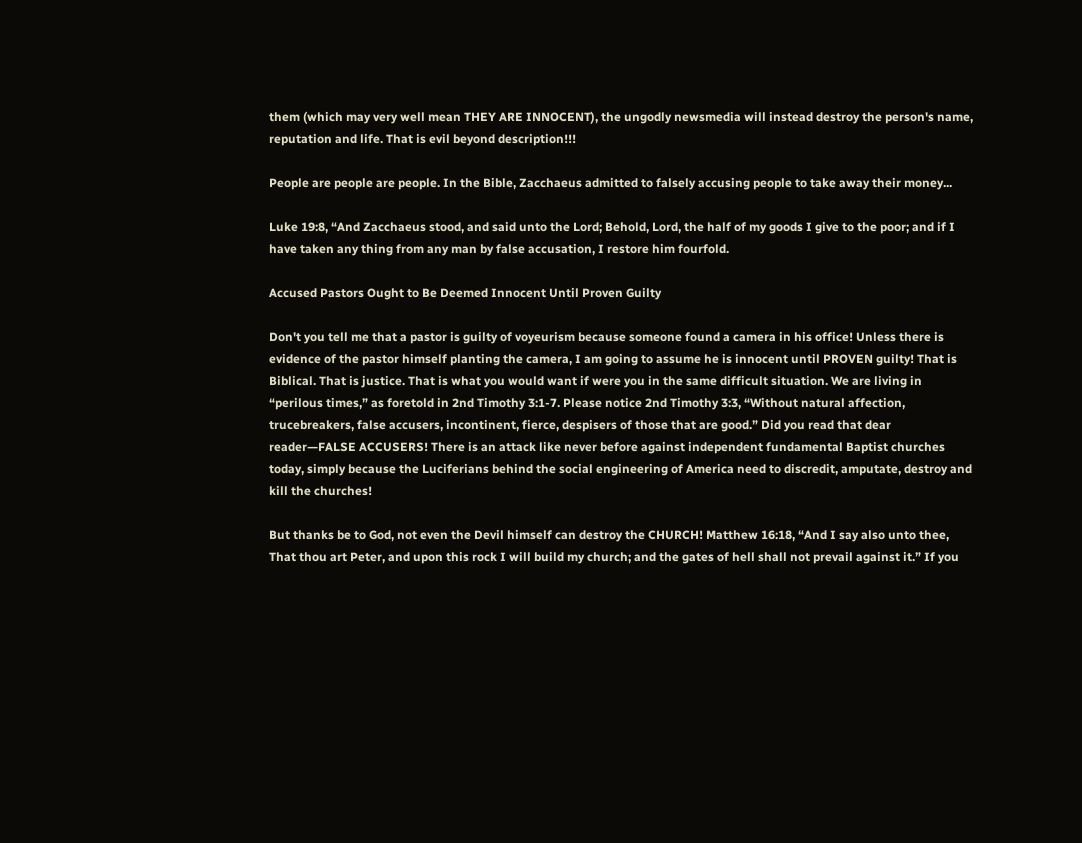them (which may very well mean THEY ARE INNOCENT), the ungodly newsmedia will instead destroy the person's name, reputation and life. That is evil beyond description!!!

People are people are people. In the Bible, Zacchaeus admitted to falsely accusing people to take away their money...

Luke 19:8, “And Zacchaeus stood, and said unto the Lord; Behold, Lord, the half of my goods I give to the poor; and if I have taken any thing from any man by false accusation, I restore him fourfold.

Accused Pastors Ought to Be Deemed Innocent Until Proven Guilty

Don't you tell me that a pastor is guilty of voyeurism because someone found a camera in his office! Unless there is evidence of the pastor himself planting the camera, I am going to assume he is innocent until PROVEN guilty! That is Biblical. That is justice. That is what you would want if were you in the same difficult situation. We are living in “perilous times,” as foretold in 2nd Timothy 3:1-7. Please notice 2nd Timothy 3:3, “Without natural affection, trucebreakers, false accusers, incontinent, fierce, despisers of those that are good.” Did you read that dear reader—FALSE ACCUSERS! There is an attack like never before against independent fundamental Baptist churches today, simply because the Luciferians behind the social engineering of America need to discredit, amputate, destroy and kill the churches!

But thanks be to God, not even the Devil himself can destroy the CHURCH! Matthew 16:18, “And I say also unto thee, That thou art Peter, and upon this rock I will build my church; and the gates of hell shall not prevail against it.” If you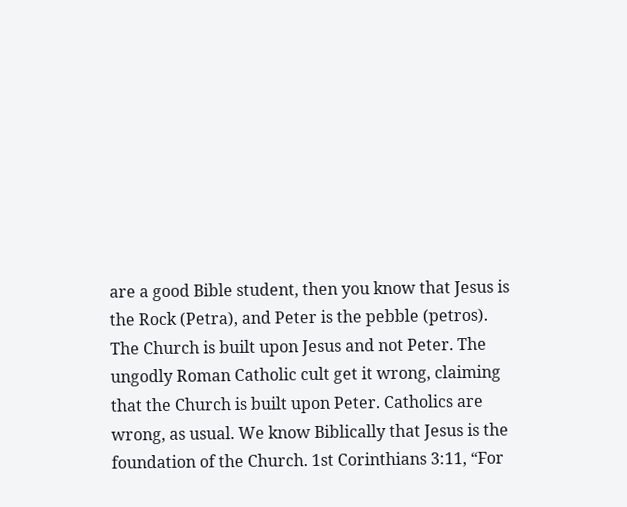are a good Bible student, then you know that Jesus is the Rock (Petra), and Peter is the pebble (petros). The Church is built upon Jesus and not Peter. The ungodly Roman Catholic cult get it wrong, claiming that the Church is built upon Peter. Catholics are wrong, as usual. We know Biblically that Jesus is the foundation of the Church. 1st Corinthians 3:11, “For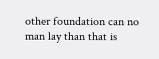other foundation can no man lay than that is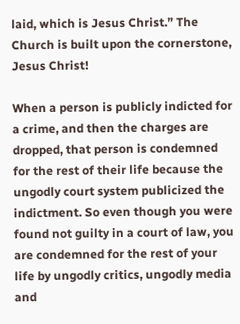laid, which is Jesus Christ.” The Church is built upon the cornerstone, Jesus Christ!

When a person is publicly indicted for a crime, and then the charges are dropped, that person is condemned for the rest of their life because the ungodly court system publicized the indictment. So even though you were found not guilty in a court of law, you are condemned for the rest of your life by ungodly critics, ungodly media and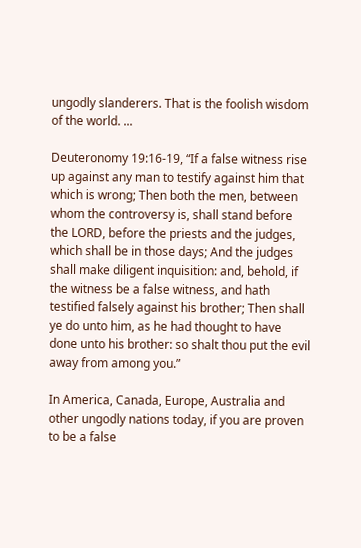ungodly slanderers. That is the foolish wisdom of the world. ...

Deuteronomy 19:16-19, “If a false witness rise up against any man to testify against him that which is wrong; Then both the men, between whom the controversy is, shall stand before the LORD, before the priests and the judges, which shall be in those days; And the judges shall make diligent inquisition: and, behold, if the witness be a false witness, and hath testified falsely against his brother; Then shall ye do unto him, as he had thought to have done unto his brother: so shalt thou put the evil away from among you.”

In America, Canada, Europe, Australia and other ungodly nations today, if you are proven to be a false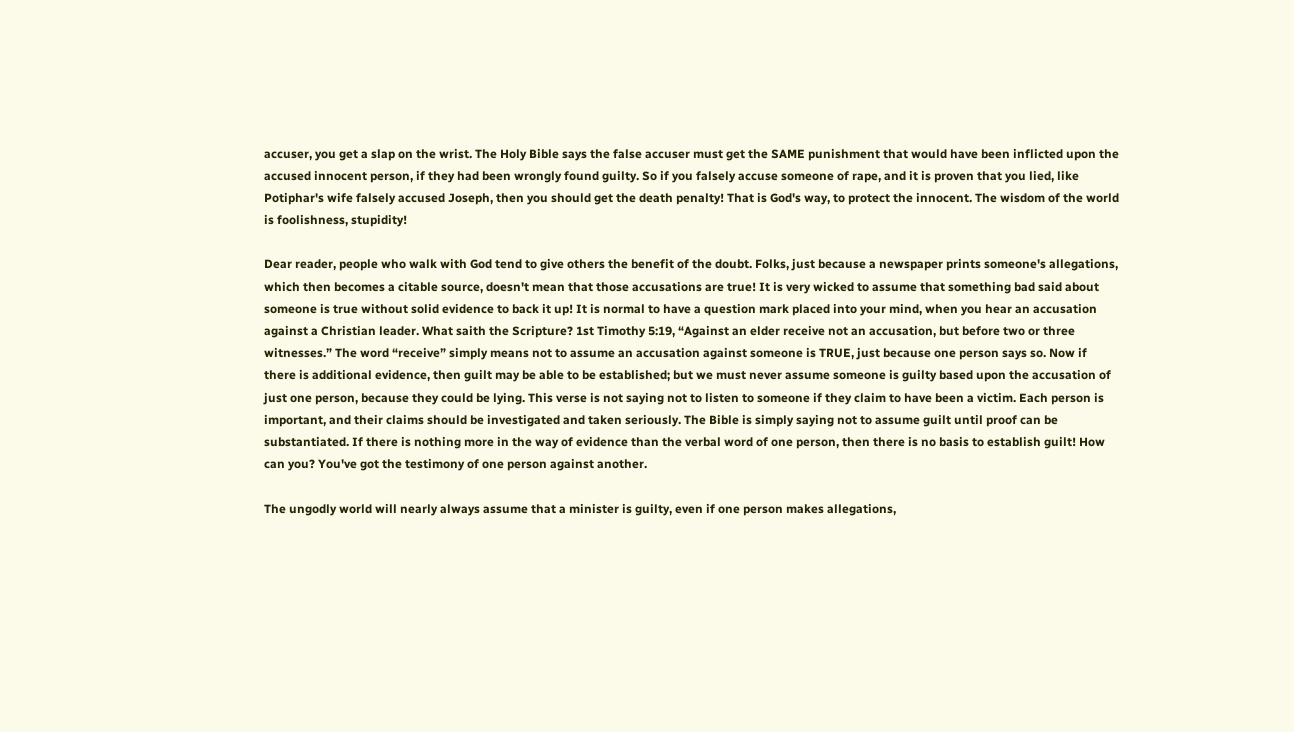accuser, you get a slap on the wrist. The Holy Bible says the false accuser must get the SAME punishment that would have been inflicted upon the accused innocent person, if they had been wrongly found guilty. So if you falsely accuse someone of rape, and it is proven that you lied, like Potiphar's wife falsely accused Joseph, then you should get the death penalty! That is God's way, to protect the innocent. The wisdom of the world is foolishness, stupidity!

Dear reader, people who walk with God tend to give others the benefit of the doubt. Folks, just because a newspaper prints someone's allegations, which then becomes a citable source, doesn't mean that those accusations are true! It is very wicked to assume that something bad said about someone is true without solid evidence to back it up! It is normal to have a question mark placed into your mind, when you hear an accusation against a Christian leader. What saith the Scripture? 1st Timothy 5:19, “Against an elder receive not an accusation, but before two or three witnesses.” The word “receive” simply means not to assume an accusation against someone is TRUE, just because one person says so. Now if there is additional evidence, then guilt may be able to be established; but we must never assume someone is guilty based upon the accusation of just one person, because they could be lying. This verse is not saying not to listen to someone if they claim to have been a victim. Each person is important, and their claims should be investigated and taken seriously. The Bible is simply saying not to assume guilt until proof can be substantiated. If there is nothing more in the way of evidence than the verbal word of one person, then there is no basis to establish guilt! How can you? You've got the testimony of one person against another.

The ungodly world will nearly always assume that a minister is guilty, even if one person makes allegations,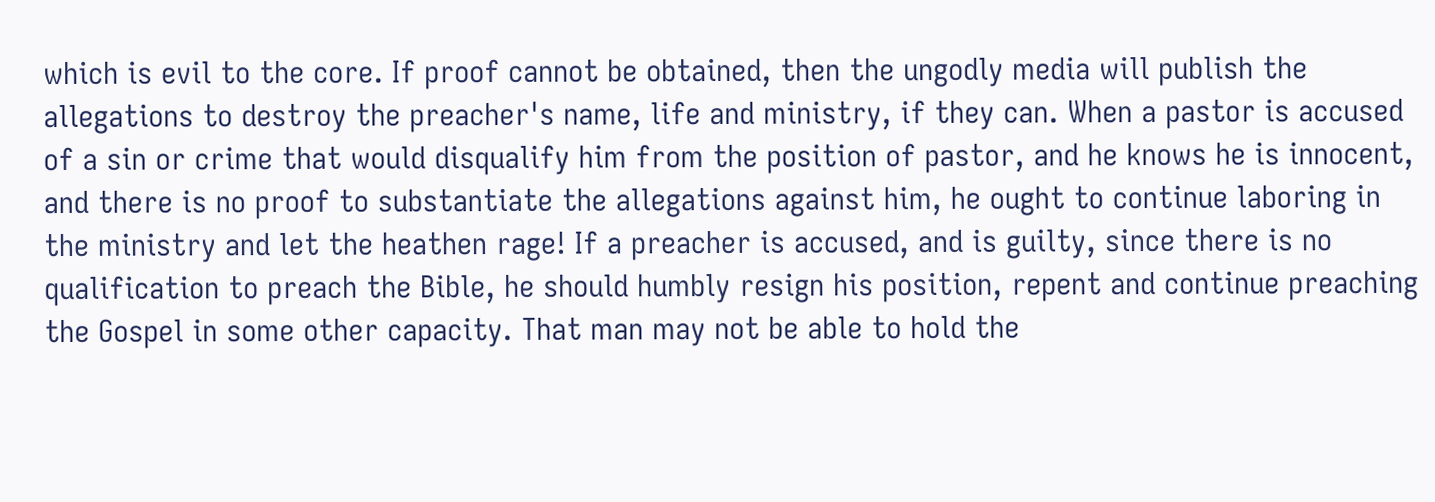which is evil to the core. If proof cannot be obtained, then the ungodly media will publish the allegations to destroy the preacher's name, life and ministry, if they can. When a pastor is accused of a sin or crime that would disqualify him from the position of pastor, and he knows he is innocent, and there is no proof to substantiate the allegations against him, he ought to continue laboring in the ministry and let the heathen rage! If a preacher is accused, and is guilty, since there is no qualification to preach the Bible, he should humbly resign his position, repent and continue preaching the Gospel in some other capacity. That man may not be able to hold the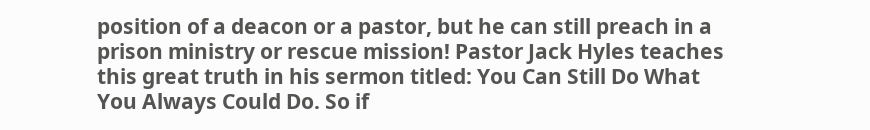position of a deacon or a pastor, but he can still preach in a prison ministry or rescue mission! Pastor Jack Hyles teaches this great truth in his sermon titled: You Can Still Do What You Always Could Do. So if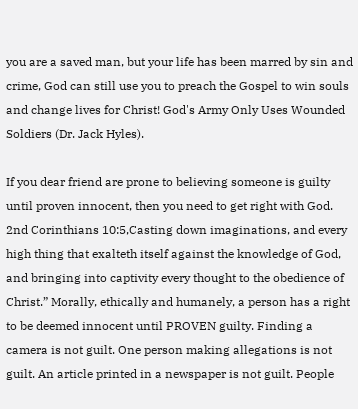you are a saved man, but your life has been marred by sin and crime, God can still use you to preach the Gospel to win souls and change lives for Christ! God's Army Only Uses Wounded Soldiers (Dr. Jack Hyles).

If you dear friend are prone to believing someone is guilty until proven innocent, then you need to get right with God. 2nd Corinthians 10:5,Casting down imaginations, and every high thing that exalteth itself against the knowledge of God, and bringing into captivity every thought to the obedience of Christ.” Morally, ethically and humanely, a person has a right to be deemed innocent until PROVEN guilty. Finding a camera is not guilt. One person making allegations is not guilt. An article printed in a newspaper is not guilt. People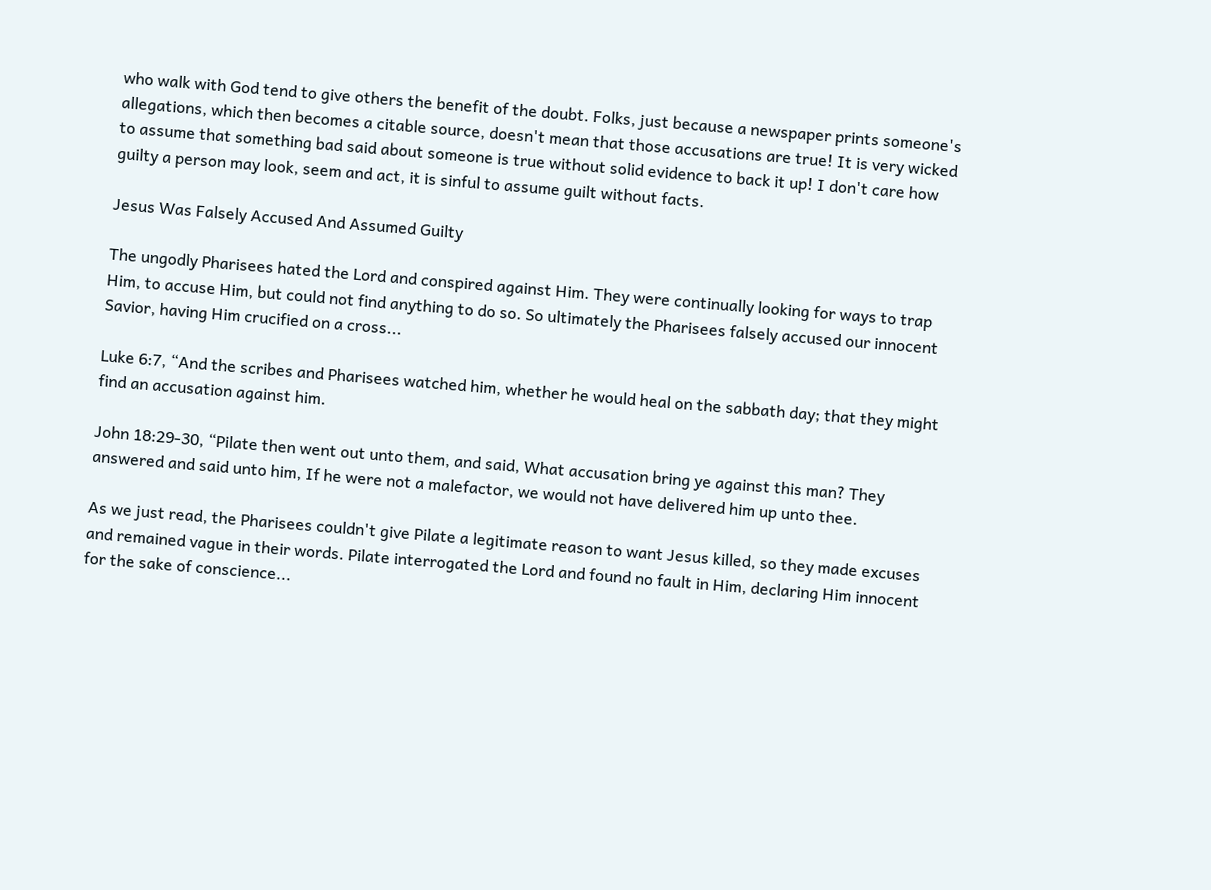who walk with God tend to give others the benefit of the doubt. Folks, just because a newspaper prints someone's allegations, which then becomes a citable source, doesn't mean that those accusations are true! It is very wicked to assume that something bad said about someone is true without solid evidence to back it up! I don't care how guilty a person may look, seem and act, it is sinful to assume guilt without facts.

Jesus Was Falsely Accused And Assumed Guilty

The ungodly Pharisees hated the Lord and conspired against Him. They were continually looking for ways to trap Him, to accuse Him, but could not find anything to do so. So ultimately the Pharisees falsely accused our innocent Savior, having Him crucified on a cross...

Luke 6:7, “And the scribes and Pharisees watched him, whether he would heal on the sabbath day; that they might find an accusation against him.

John 18:29-30, “Pilate then went out unto them, and said, What accusation bring ye against this man? They answered and said unto him, If he were not a malefactor, we would not have delivered him up unto thee.

As we just read, the Pharisees couldn't give Pilate a legitimate reason to want Jesus killed, so they made excuses and remained vague in their words. Pilate interrogated the Lord and found no fault in Him, declaring Him innocent for the sake of conscience...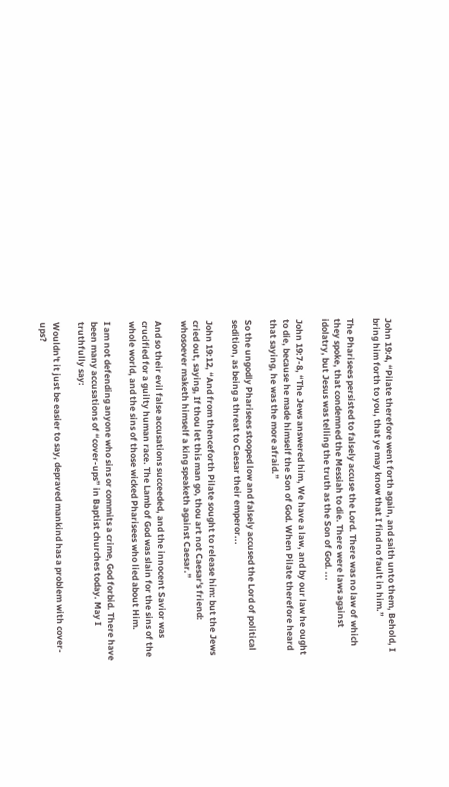John 19:4, “Pilate therefore went forth again, and saith unto them, Behold, I bring him forth to you, that ye may know that I find no fault in him.”

The Pharisees persisted to falsely accuse the Lord. There was no law of which they spoke, that condemned the Messiah to die. There were laws against idolatry, but Jesus was telling the truth as the Son of God. ...

John 19:7-8, “The Jews answered him, We have a law, and by our law he ought to die, because he made himself the Son of God. When Pilate therefore heard that saying, he was the more afraid.”

So the ungodly Pharisees stooped low and falsely accused the Lord of political sedition, as being a threat to Caesar their emperor...

John 19:12, “And from thenceforth Pilate sought to release him: but the Jews cried out, saying, If thou let this man go, thou art not Caesar's friend: whosoever maketh himself a king speaketh against Caesar.”

And so their evil false accusations succeeded, and the innocent Savior was crucified for a guilty human race. The Lamb of God was slain for the sins of the whole world, and the sins of those wicked Pharisees who lied about Him.

I am not defending anyone who sins or commits a crime, God forbid. There have been many accusations of “cover-ups” in Baptist churches today. May I truthfully say:

Wouldn't it just be easier to say, depraved mankind has a problem with cover-ups?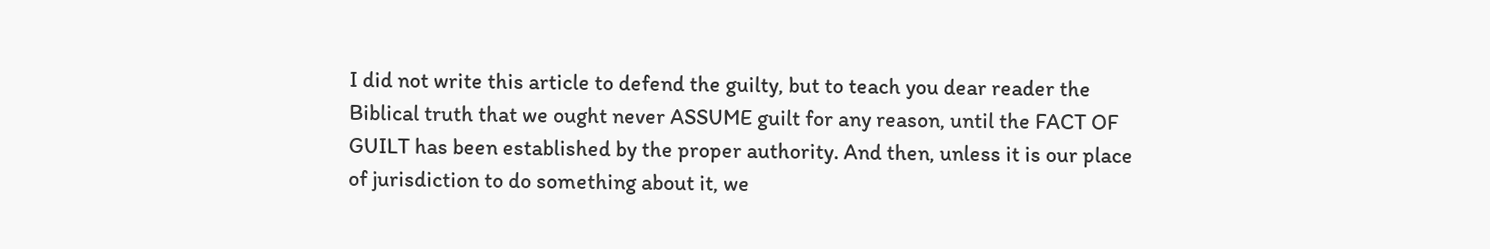I did not write this article to defend the guilty, but to teach you dear reader the Biblical truth that we ought never ASSUME guilt for any reason, until the FACT OF GUILT has been established by the proper authority. And then, unless it is our place of jurisdiction to do something about it, we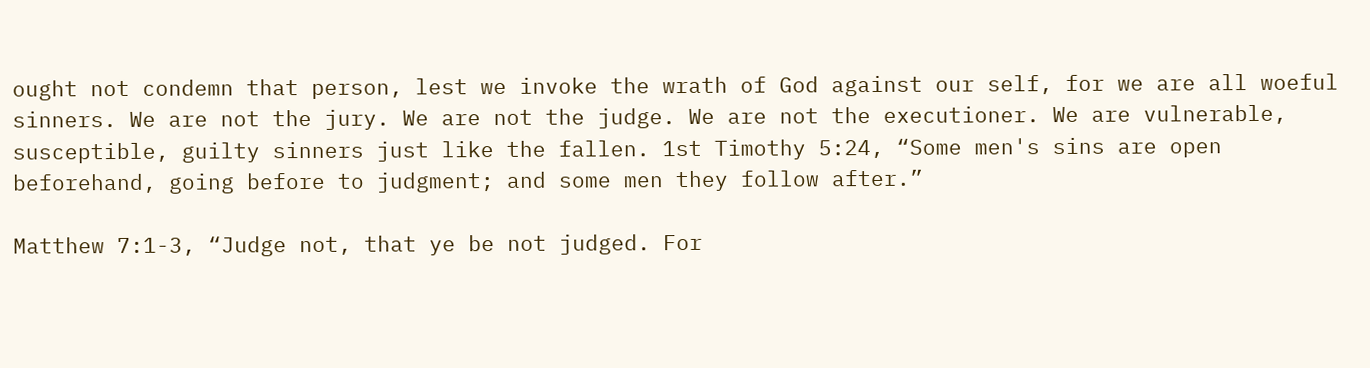ought not condemn that person, lest we invoke the wrath of God against our self, for we are all woeful sinners. We are not the jury. We are not the judge. We are not the executioner. We are vulnerable, susceptible, guilty sinners just like the fallen. 1st Timothy 5:24, “Some men's sins are open beforehand, going before to judgment; and some men they follow after.”

Matthew 7:1-3, “Judge not, that ye be not judged. For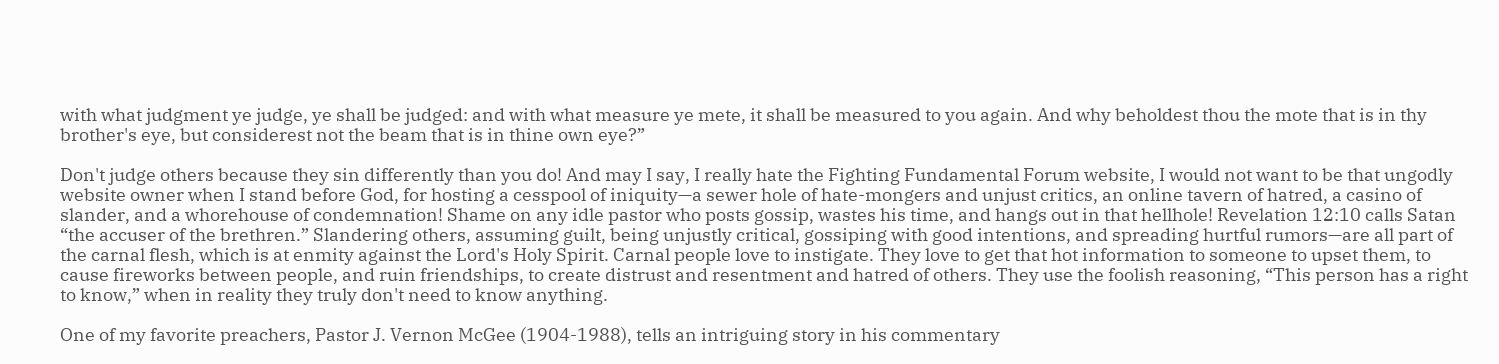with what judgment ye judge, ye shall be judged: and with what measure ye mete, it shall be measured to you again. And why beholdest thou the mote that is in thy brother's eye, but considerest not the beam that is in thine own eye?”

Don't judge others because they sin differently than you do! And may I say, I really hate the Fighting Fundamental Forum website, I would not want to be that ungodly website owner when I stand before God, for hosting a cesspool of iniquity—a sewer hole of hate-mongers and unjust critics, an online tavern of hatred, a casino of slander, and a whorehouse of condemnation! Shame on any idle pastor who posts gossip, wastes his time, and hangs out in that hellhole! Revelation 12:10 calls Satan “the accuser of the brethren.” Slandering others, assuming guilt, being unjustly critical, gossiping with good intentions, and spreading hurtful rumors—are all part of the carnal flesh, which is at enmity against the Lord's Holy Spirit. Carnal people love to instigate. They love to get that hot information to someone to upset them, to cause fireworks between people, and ruin friendships, to create distrust and resentment and hatred of others. They use the foolish reasoning, “This person has a right to know,” when in reality they truly don't need to know anything.

One of my favorite preachers, Pastor J. Vernon McGee (1904-1988), tells an intriguing story in his commentary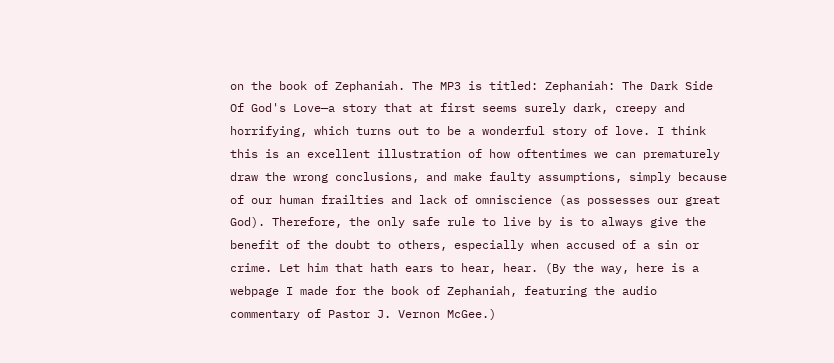on the book of Zephaniah. The MP3 is titled: Zephaniah: The Dark Side Of God's Love—a story that at first seems surely dark, creepy and horrifying, which turns out to be a wonderful story of love. I think this is an excellent illustration of how oftentimes we can prematurely draw the wrong conclusions, and make faulty assumptions, simply because of our human frailties and lack of omniscience (as possesses our great God). Therefore, the only safe rule to live by is to always give the benefit of the doubt to others, especially when accused of a sin or crime. Let him that hath ears to hear, hear. (By the way, here is a webpage I made for the book of Zephaniah, featuring the audio commentary of Pastor J. Vernon McGee.)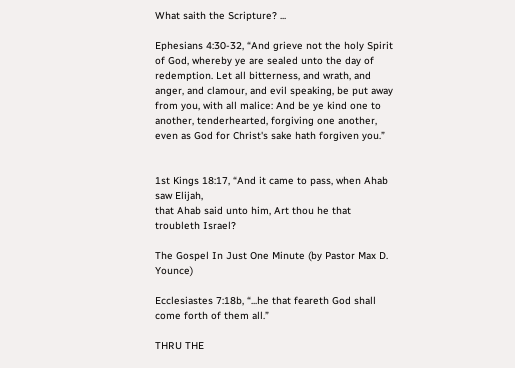What saith the Scripture? ...

Ephesians 4:30-32, “And grieve not the holy Spirit of God, whereby ye are sealed unto the day of redemption. Let all bitterness, and wrath, and anger, and clamour, and evil speaking, be put away from you, with all malice: And be ye kind one to another, tenderhearted, forgiving one another, even as God for Christ's sake hath forgiven you.”


1st Kings 18:17, “And it came to pass, when Ahab saw Elijah,
that Ahab said unto him, Art thou he that troubleth Israel?

The Gospel In Just One Minute (by Pastor Max D. Younce)

Ecclesiastes 7:18b, “...he that feareth God shall come forth of them all.”

THRU THE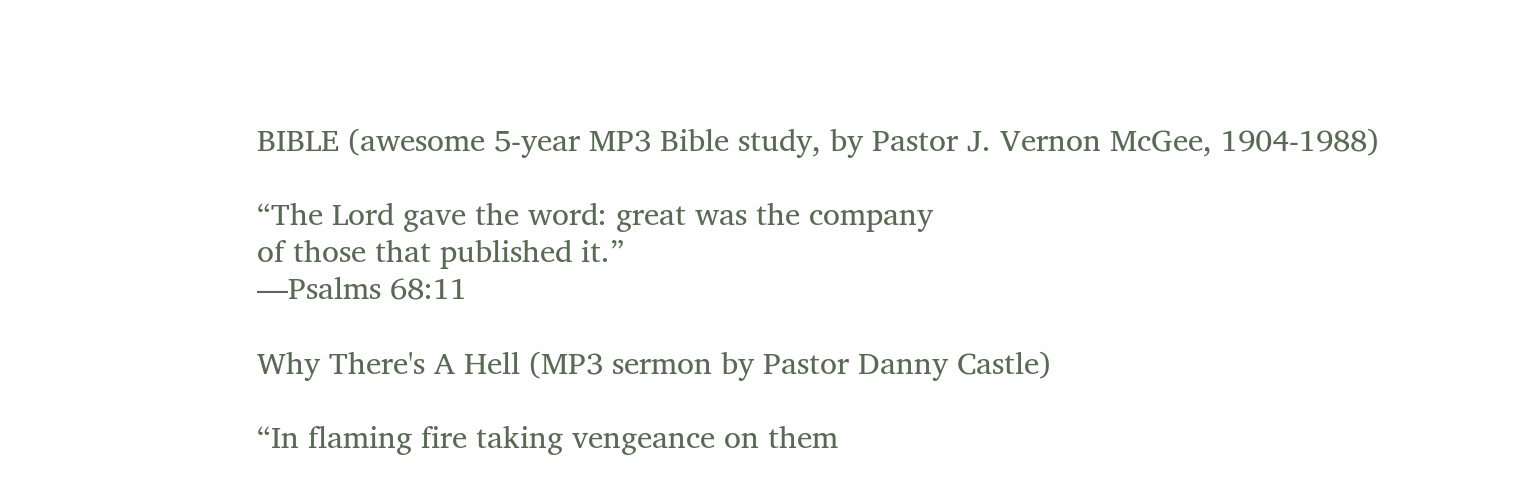BIBLE (awesome 5-year MP3 Bible study, by Pastor J. Vernon McGee, 1904-1988)

“The Lord gave the word: great was the company
of those that published it.”
—Psalms 68:11

Why There's A Hell (MP3 sermon by Pastor Danny Castle)

“In flaming fire taking vengeance on them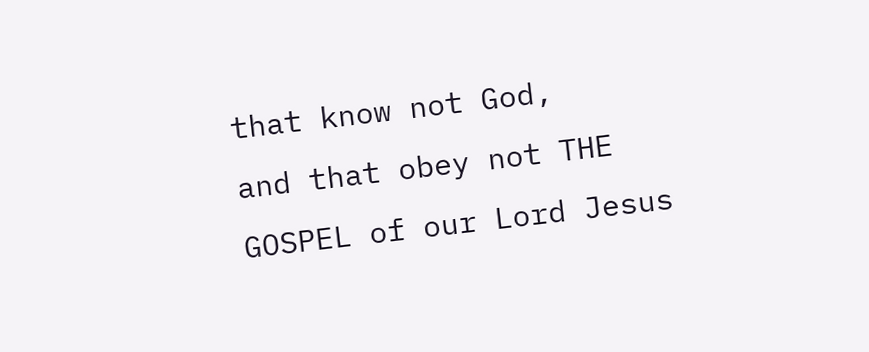that know not God,
and that obey not THE GOSPEL of our Lord Jesus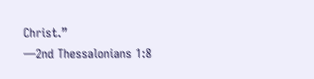Christ.”
—2nd Thessalonians 1:8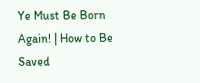Ye Must Be Born Again! | How to Be Saved